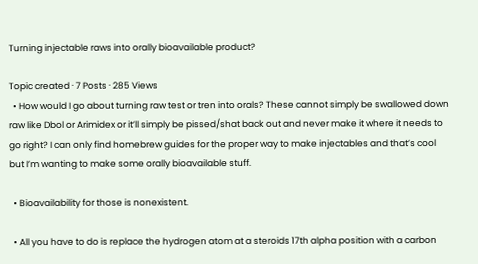Turning injectable raws into orally bioavailable product?

Topic created · 7 Posts · 285 Views
  • How would I go about turning raw test or tren into orals? These cannot simply be swallowed down raw like Dbol or Arimidex or it’ll simply be pissed/shat back out and never make it where it needs to go right? I can only find homebrew guides for the proper way to make injectables and that’s cool but I’m wanting to make some orally bioavailable stuff.

  • Bioavailability for those is nonexistent.

  • All you have to do is replace the hydrogen atom at a steroids 17th alpha position with a carbon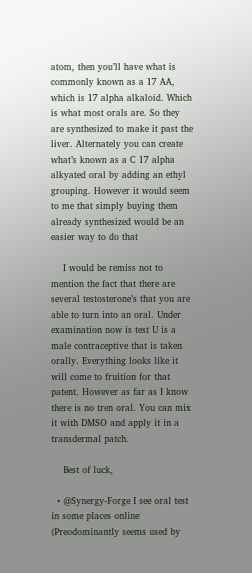atom, then you’ll have what is commonly known as a 17 AA, which is 17 alpha alkaloid. Which is what most orals are. So they are synthesized to make it past the liver. Alternately you can create what’s known as a C 17 alpha alkyated oral by adding an ethyl grouping. However it would seem to me that simply buying them already synthesized would be an easier way to do that

    I would be remiss not to mention the fact that there are several testosterone’s that you are able to turn into an oral. Under examination now is test U is a male contraceptive that is taken orally. Everything looks like it will come to fruition for that patent. However as far as I know there is no tren oral. You can mix it with DMSO and apply it in a transdermal patch.

    Best of luck,

  • @Synergy-Forge I see oral test in some places online (Preodominantly seems used by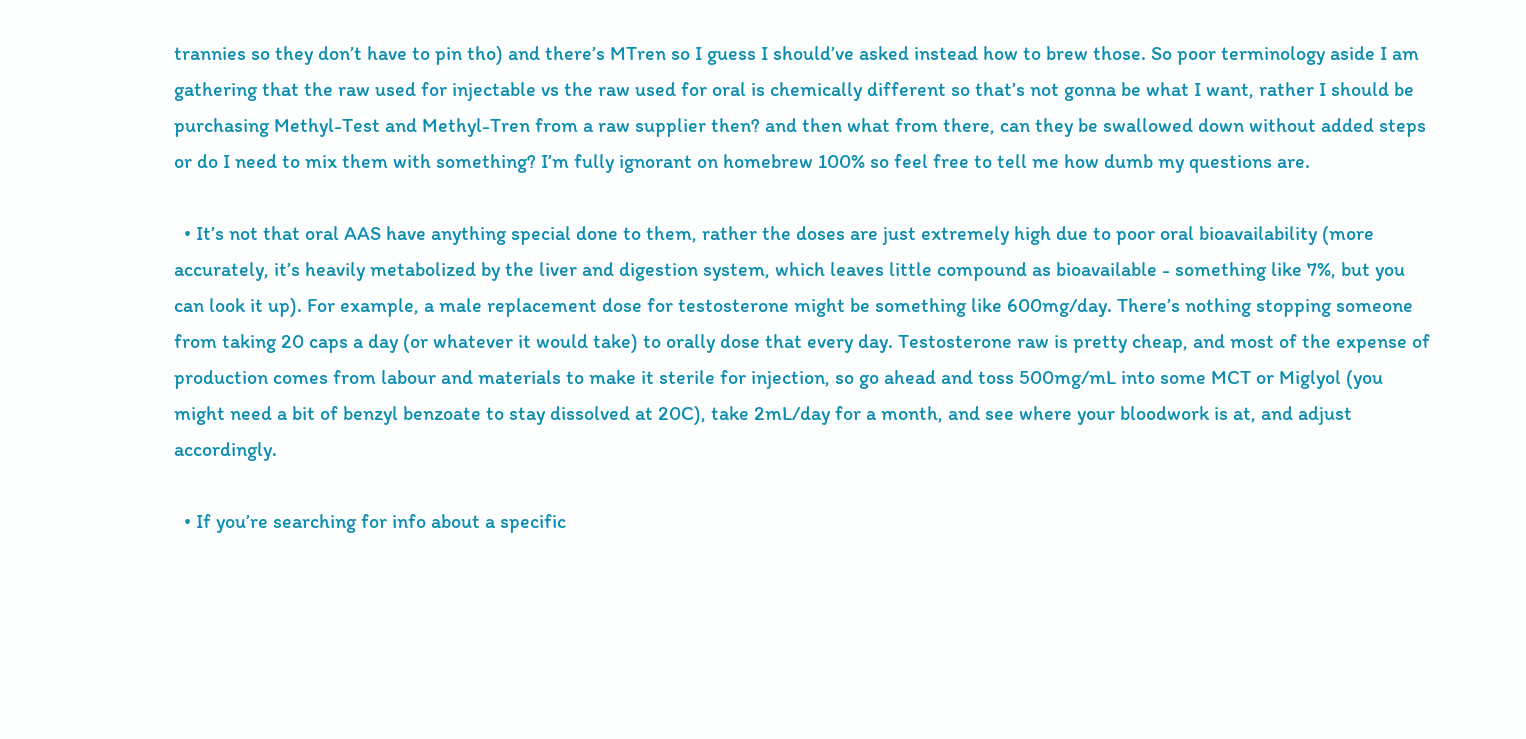trannies so they don’t have to pin tho) and there’s MTren so I guess I should’ve asked instead how to brew those. So poor terminology aside I am gathering that the raw used for injectable vs the raw used for oral is chemically different so that’s not gonna be what I want, rather I should be purchasing Methyl-Test and Methyl-Tren from a raw supplier then? and then what from there, can they be swallowed down without added steps or do I need to mix them with something? I’m fully ignorant on homebrew 100% so feel free to tell me how dumb my questions are.

  • It’s not that oral AAS have anything special done to them, rather the doses are just extremely high due to poor oral bioavailability (more accurately, it’s heavily metabolized by the liver and digestion system, which leaves little compound as bioavailable - something like 7%, but you can look it up). For example, a male replacement dose for testosterone might be something like 600mg/day. There’s nothing stopping someone from taking 20 caps a day (or whatever it would take) to orally dose that every day. Testosterone raw is pretty cheap, and most of the expense of production comes from labour and materials to make it sterile for injection, so go ahead and toss 500mg/mL into some MCT or Miglyol (you might need a bit of benzyl benzoate to stay dissolved at 20C), take 2mL/day for a month, and see where your bloodwork is at, and adjust accordingly.

  • If you’re searching for info about a specific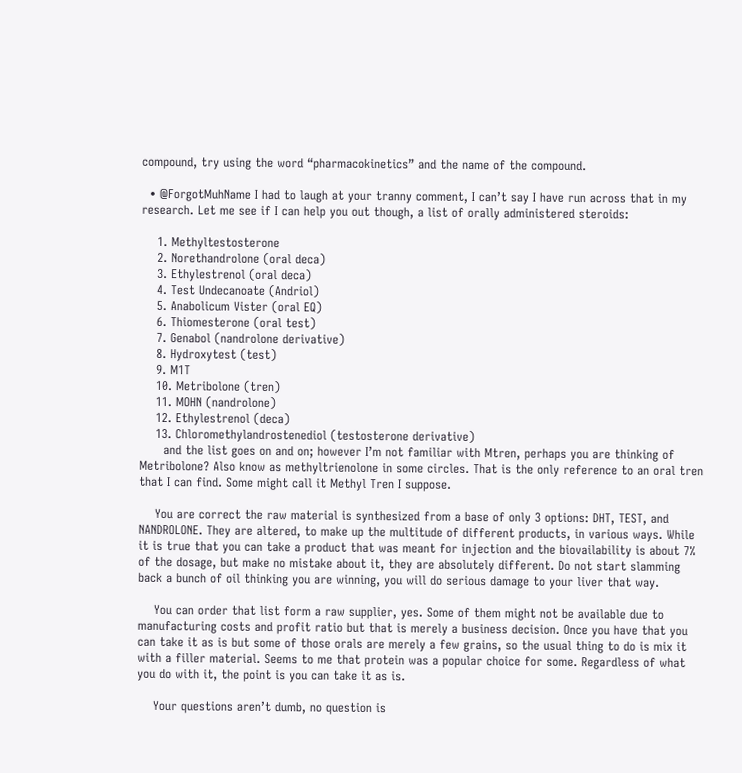compound, try using the word “pharmacokinetics” and the name of the compound.

  • @ForgotMuhName I had to laugh at your tranny comment, I can’t say I have run across that in my research. Let me see if I can help you out though, a list of orally administered steroids:

    1. Methyltestosterone
    2. Norethandrolone (oral deca)
    3. Ethylestrenol (oral deca)
    4. Test Undecanoate (Andriol)
    5. Anabolicum Vister (oral EQ)
    6. Thiomesterone (oral test)
    7. Genabol (nandrolone derivative)
    8. Hydroxytest (test)
    9. M1T
    10. Metribolone (tren)
    11. MOHN (nandrolone)
    12. Ethylestrenol (deca)
    13. Chloromethylandrostenediol (testosterone derivative)
      and the list goes on and on; however I’m not familiar with Mtren, perhaps you are thinking of Metribolone? Also know as methyltrienolone in some circles. That is the only reference to an oral tren that I can find. Some might call it Methyl Tren I suppose.

    You are correct the raw material is synthesized from a base of only 3 options: DHT, TEST, and NANDROLONE. They are altered, to make up the multitude of different products, in various ways. While it is true that you can take a product that was meant for injection and the biovailability is about 7% of the dosage, but make no mistake about it, they are absolutely different. Do not start slamming back a bunch of oil thinking you are winning, you will do serious damage to your liver that way.

    You can order that list form a raw supplier, yes. Some of them might not be available due to manufacturing costs and profit ratio but that is merely a business decision. Once you have that you can take it as is but some of those orals are merely a few grains, so the usual thing to do is mix it with a filler material. Seems to me that protein was a popular choice for some. Regardless of what you do with it, the point is you can take it as is.

    Your questions aren’t dumb, no question is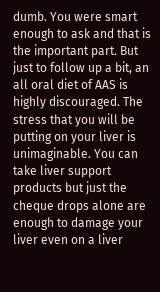dumb. You were smart enough to ask and that is the important part. But just to follow up a bit, an all oral diet of AAS is highly discouraged. The stress that you will be putting on your liver is unimaginable. You can take liver support products but just the cheque drops alone are enough to damage your liver even on a liver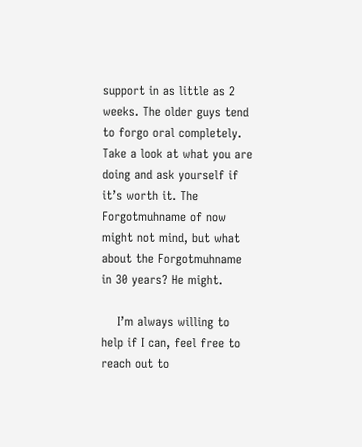support in as little as 2 weeks. The older guys tend to forgo oral completely. Take a look at what you are doing and ask yourself if it’s worth it. The Forgotmuhname of now might not mind, but what about the Forgotmuhname in 30 years? He might.

    I’m always willing to help if I can, feel free to reach out to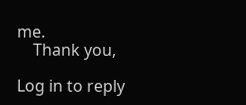me.
    Thank you,

Log in to reply